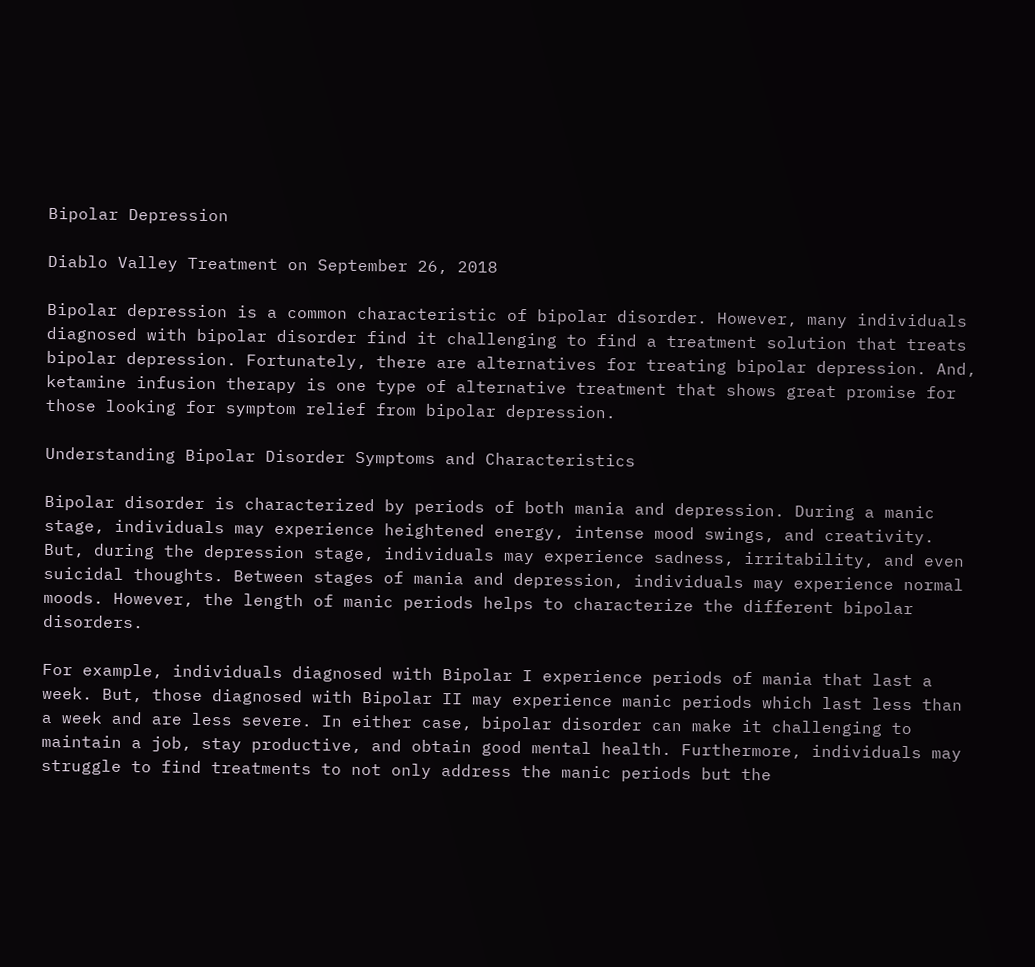Bipolar Depression

Diablo Valley Treatment on September 26, 2018

Bipolar depression is a common characteristic of bipolar disorder. However, many individuals diagnosed with bipolar disorder find it challenging to find a treatment solution that treats bipolar depression. Fortunately, there are alternatives for treating bipolar depression. And, ketamine infusion therapy is one type of alternative treatment that shows great promise for those looking for symptom relief from bipolar depression.

Understanding Bipolar Disorder Symptoms and Characteristics

Bipolar disorder is characterized by periods of both mania and depression. During a manic stage, individuals may experience heightened energy, intense mood swings, and creativity. But, during the depression stage, individuals may experience sadness, irritability, and even suicidal thoughts. Between stages of mania and depression, individuals may experience normal moods. However, the length of manic periods helps to characterize the different bipolar disorders.

For example, individuals diagnosed with Bipolar I experience periods of mania that last a week. But, those diagnosed with Bipolar II may experience manic periods which last less than a week and are less severe. In either case, bipolar disorder can make it challenging to maintain a job, stay productive, and obtain good mental health. Furthermore, individuals may struggle to find treatments to not only address the manic periods but the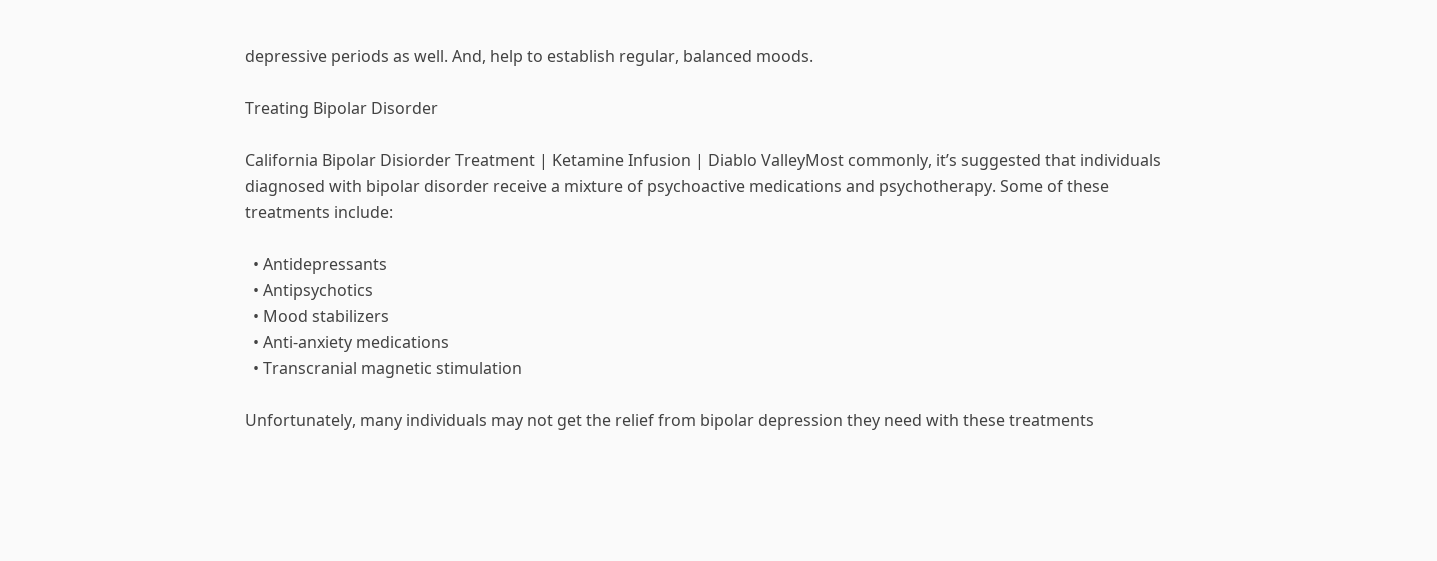depressive periods as well. And, help to establish regular, balanced moods.

Treating Bipolar Disorder

California Bipolar Disiorder Treatment | Ketamine Infusion | Diablo ValleyMost commonly, it’s suggested that individuals diagnosed with bipolar disorder receive a mixture of psychoactive medications and psychotherapy. Some of these treatments include:

  • Antidepressants
  • Antipsychotics
  • Mood stabilizers
  • Anti-anxiety medications
  • Transcranial magnetic stimulation

Unfortunately, many individuals may not get the relief from bipolar depression they need with these treatments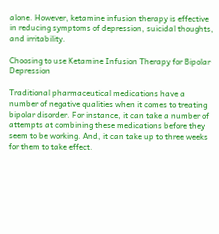alone. However, ketamine infusion therapy is effective in reducing symptoms of depression, suicidal thoughts, and irritability.

Choosing to use Ketamine Infusion Therapy for Bipolar Depression

Traditional pharmaceutical medications have a number of negative qualities when it comes to treating bipolar disorder. For instance, it can take a number of attempts at combining these medications before they seem to be working. And, it can take up to three weeks for them to take effect.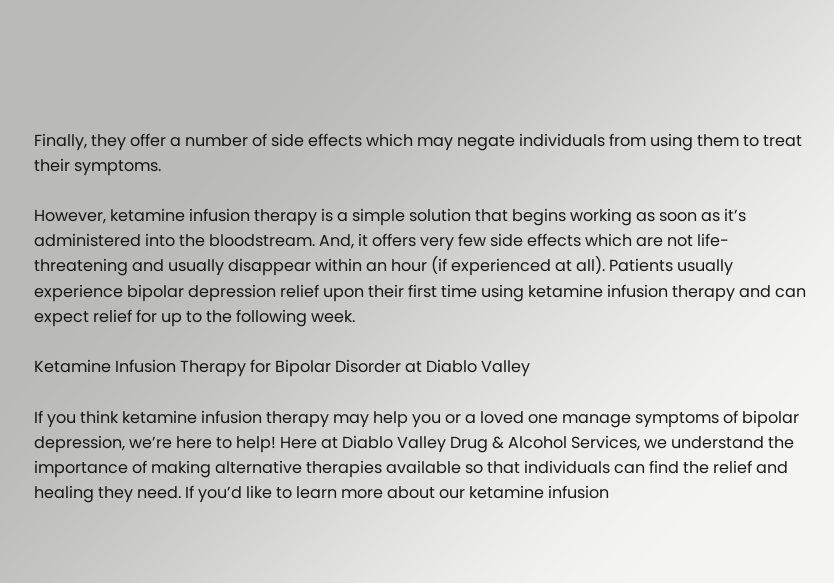Finally, they offer a number of side effects which may negate individuals from using them to treat their symptoms.

However, ketamine infusion therapy is a simple solution that begins working as soon as it’s administered into the bloodstream. And, it offers very few side effects which are not life-threatening and usually disappear within an hour (if experienced at all). Patients usually experience bipolar depression relief upon their first time using ketamine infusion therapy and can expect relief for up to the following week.

Ketamine Infusion Therapy for Bipolar Disorder at Diablo Valley

If you think ketamine infusion therapy may help you or a loved one manage symptoms of bipolar depression, we’re here to help! Here at Diablo Valley Drug & Alcohol Services, we understand the importance of making alternative therapies available so that individuals can find the relief and healing they need. If you’d like to learn more about our ketamine infusion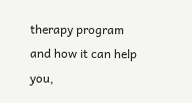therapy program and how it can help you,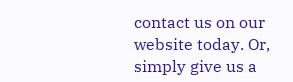contact us on our website today. Or, simply give us a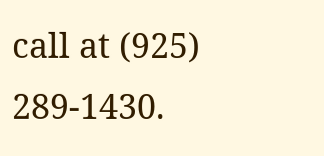call at (925) 289-1430.